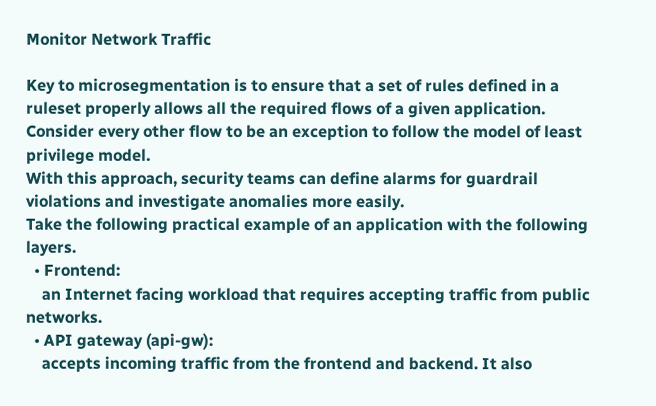Monitor Network Traffic

Key to microsegmentation is to ensure that a set of rules defined in a ruleset properly allows all the required flows of a given application. Consider every other flow to be an exception to follow the model of least privilege model.
With this approach, security teams can define alarms for guardrail violations and investigate anomalies more easily.
Take the following practical example of an application with the following layers.
  • Frontend:
    an Internet facing workload that requires accepting traffic from public networks.
  • API gateway (api-gw):
    accepts incoming traffic from the frontend and backend. It also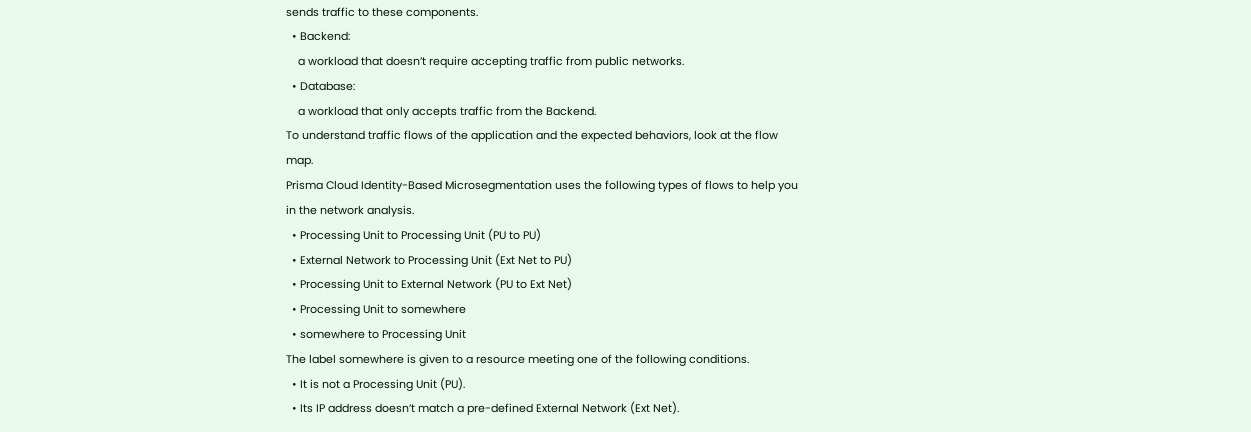sends traffic to these components.
  • Backend:
    a workload that doesn’t require accepting traffic from public networks.
  • Database:
    a workload that only accepts traffic from the Backend.
To understand traffic flows of the application and the expected behaviors, look at the flow map.
Prisma Cloud Identity-Based Microsegmentation uses the following types of flows to help you in the network analysis.
  • Processing Unit to Processing Unit (PU to PU)
  • External Network to Processing Unit (Ext Net to PU)
  • Processing Unit to External Network (PU to Ext Net)
  • Processing Unit to somewhere
  • somewhere to Processing Unit
The label somewhere is given to a resource meeting one of the following conditions.
  • It is not a Processing Unit (PU).
  • Its IP address doesn’t match a pre-defined External Network (Ext Net).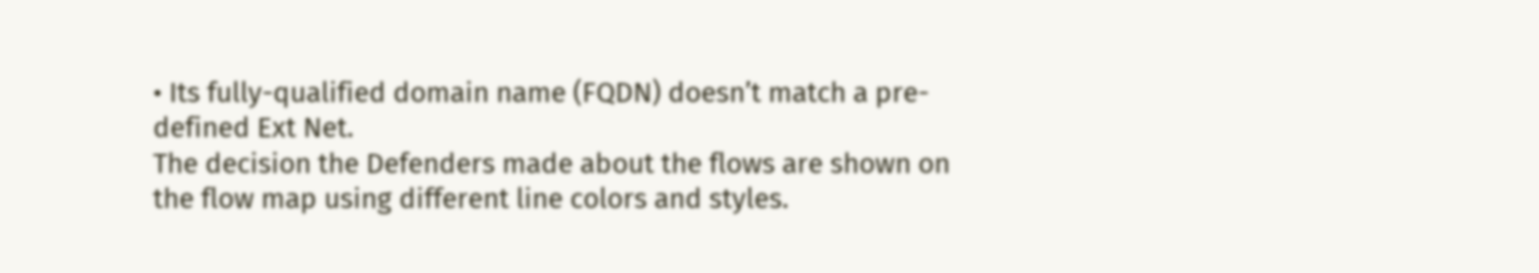• Its fully-qualified domain name (FQDN) doesn’t match a pre-defined Ext Net.
The decision the Defenders made about the flows are shown on the flow map using different line colors and styles.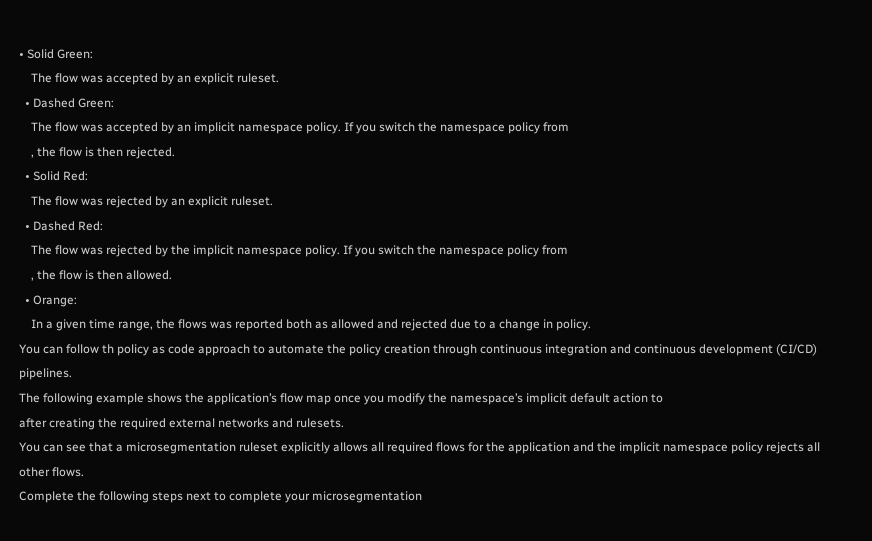• Solid Green:
    The flow was accepted by an explicit ruleset.
  • Dashed Green:
    The flow was accepted by an implicit namespace policy. If you switch the namespace policy from
    , the flow is then rejected.
  • Solid Red:
    The flow was rejected by an explicit ruleset.
  • Dashed Red:
    The flow was rejected by the implicit namespace policy. If you switch the namespace policy from
    , the flow is then allowed.
  • Orange:
    In a given time range, the flows was reported both as allowed and rejected due to a change in policy.
You can follow th policy as code approach to automate the policy creation through continuous integration and continuous development (CI/CD) pipelines.
The following example shows the application’s flow map once you modify the namespace’s implicit default action to
after creating the required external networks and rulesets.
You can see that a microsegmentation ruleset explicitly allows all required flows for the application and the implicit namespace policy rejects all other flows.
Complete the following steps next to complete your microsegmentation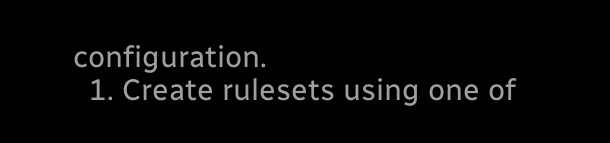configuration.
  1. Create rulesets using one of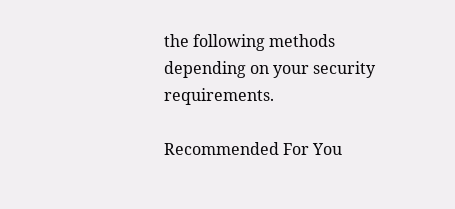the following methods depending on your security requirements.

Recommended For You